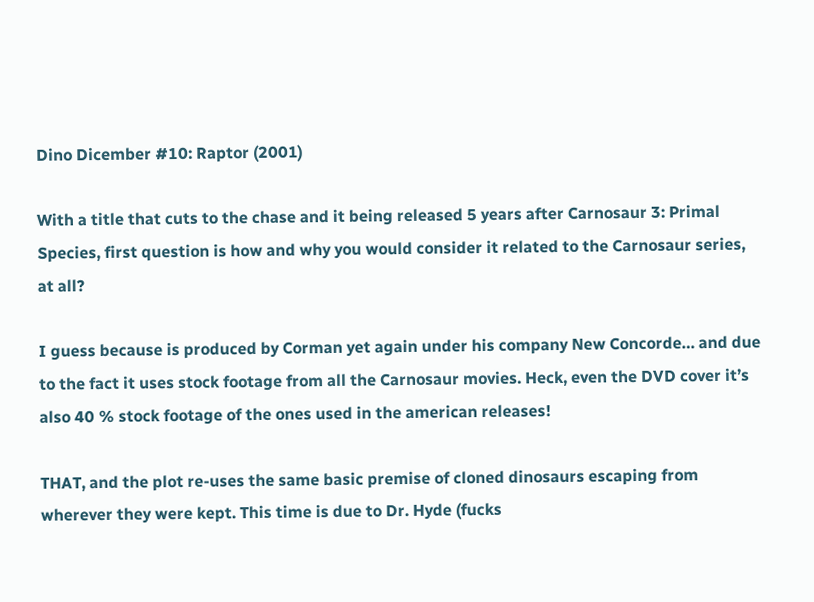Dino Dicember #10: Raptor (2001)

With a title that cuts to the chase and it being released 5 years after Carnosaur 3: Primal Species, first question is how and why you would consider it related to the Carnosaur series, at all?

I guess because is produced by Corman yet again under his company New Concorde… and due to the fact it uses stock footage from all the Carnosaur movies. Heck, even the DVD cover it’s also 40 % stock footage of the ones used in the american releases!

THAT, and the plot re-uses the same basic premise of cloned dinosaurs escaping from wherever they were kept. This time is due to Dr. Hyde (fucks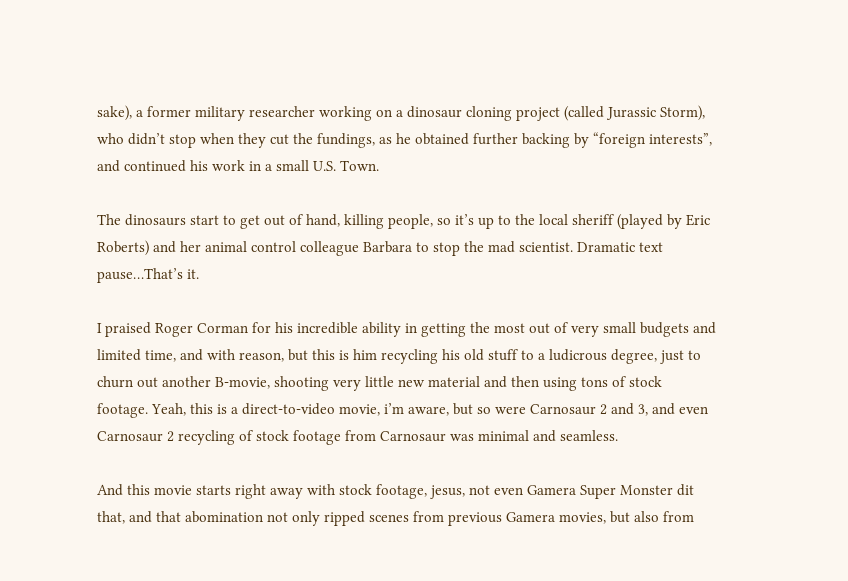sake), a former military researcher working on a dinosaur cloning project (called Jurassic Storm), who didn’t stop when they cut the fundings, as he obtained further backing by “foreign interests”, and continued his work in a small U.S. Town.

The dinosaurs start to get out of hand, killing people, so it’s up to the local sheriff (played by Eric Roberts) and her animal control colleague Barbara to stop the mad scientist. Dramatic text pause…That’s it.

I praised Roger Corman for his incredible ability in getting the most out of very small budgets and limited time, and with reason, but this is him recycling his old stuff to a ludicrous degree, just to churn out another B-movie, shooting very little new material and then using tons of stock footage. Yeah, this is a direct-to-video movie, i’m aware, but so were Carnosaur 2 and 3, and even Carnosaur 2 recycling of stock footage from Carnosaur was minimal and seamless.

And this movie starts right away with stock footage, jesus, not even Gamera Super Monster dit that, and that abomination not only ripped scenes from previous Gamera movies, but also from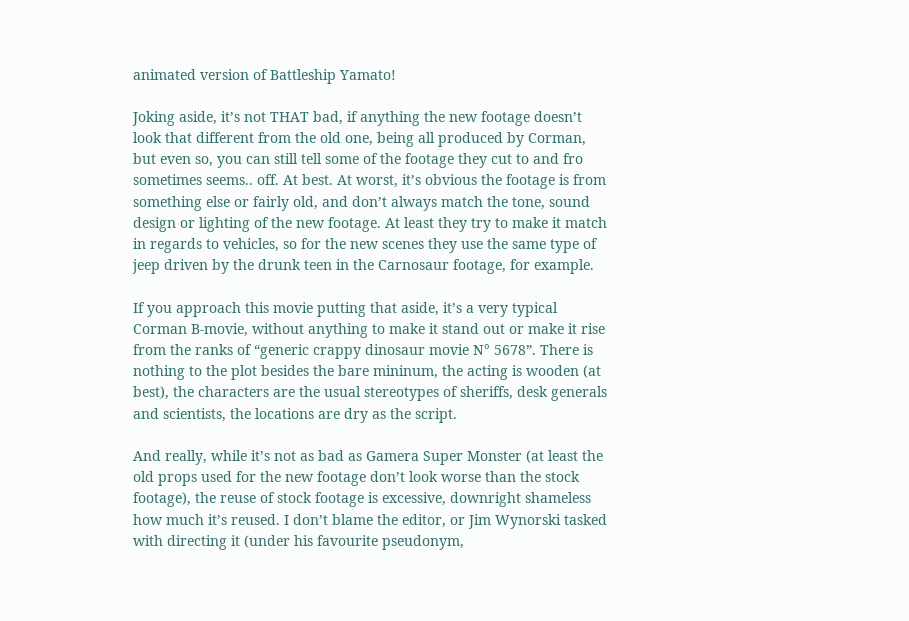animated version of Battleship Yamato!

Joking aside, it’s not THAT bad, if anything the new footage doesn’t look that different from the old one, being all produced by Corman, but even so, you can still tell some of the footage they cut to and fro sometimes seems.. off. At best. At worst, it’s obvious the footage is from something else or fairly old, and don’t always match the tone, sound design or lighting of the new footage. At least they try to make it match in regards to vehicles, so for the new scenes they use the same type of jeep driven by the drunk teen in the Carnosaur footage, for example.

If you approach this movie putting that aside, it’s a very typical Corman B-movie, without anything to make it stand out or make it rise from the ranks of “generic crappy dinosaur movie N° 5678”. There is nothing to the plot besides the bare mininum, the acting is wooden (at best), the characters are the usual stereotypes of sheriffs, desk generals and scientists, the locations are dry as the script.

And really, while it’s not as bad as Gamera Super Monster (at least the old props used for the new footage don’t look worse than the stock footage), the reuse of stock footage is excessive, downright shameless how much it’s reused. I don’t blame the editor, or Jim Wynorski tasked with directing it (under his favourite pseudonym,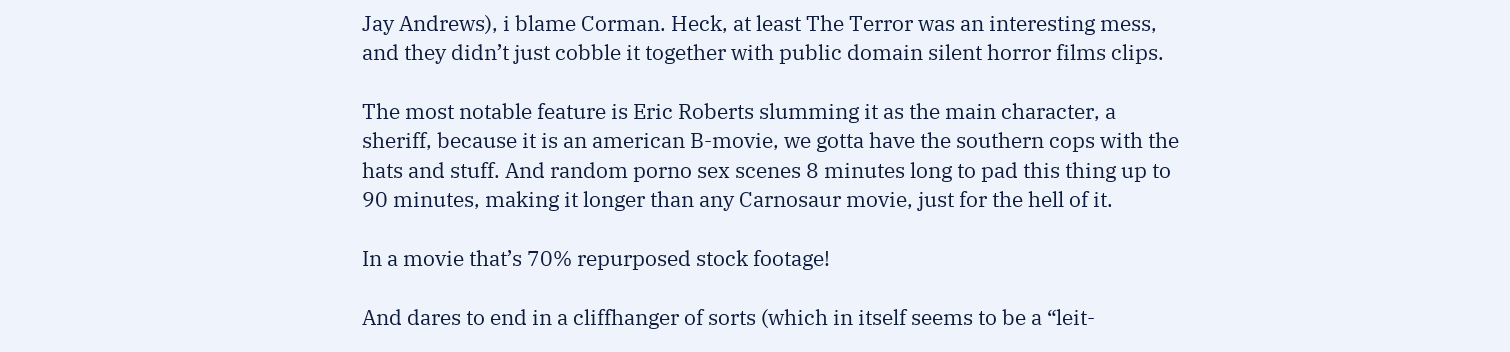Jay Andrews), i blame Corman. Heck, at least The Terror was an interesting mess, and they didn’t just cobble it together with public domain silent horror films clips.

The most notable feature is Eric Roberts slumming it as the main character, a sheriff, because it is an american B-movie, we gotta have the southern cops with the hats and stuff. And random porno sex scenes 8 minutes long to pad this thing up to 90 minutes, making it longer than any Carnosaur movie, just for the hell of it.

In a movie that’s 70% repurposed stock footage!

And dares to end in a cliffhanger of sorts (which in itself seems to be a “leit-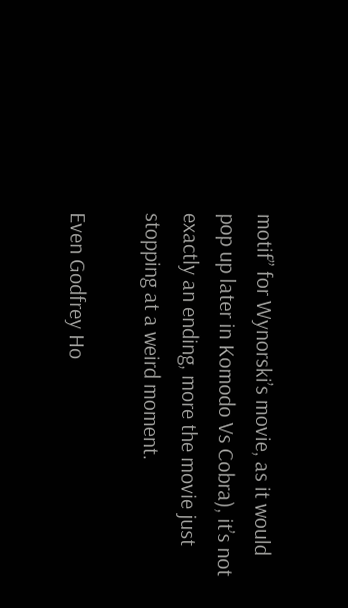motif” for Wynorski’s movie, as it would pop up later in Komodo Vs Cobra), it’s not exactly an ending, more the movie just stopping at a weird moment.

Even Godfrey Ho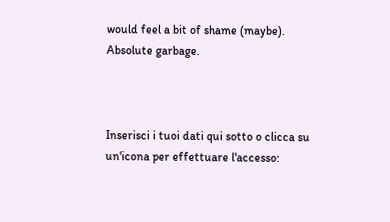would feel a bit of shame (maybe). Absolute garbage.



Inserisci i tuoi dati qui sotto o clicca su un'icona per effettuare l'accesso: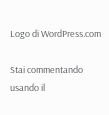Logo di WordPress.com

Stai commentando usando il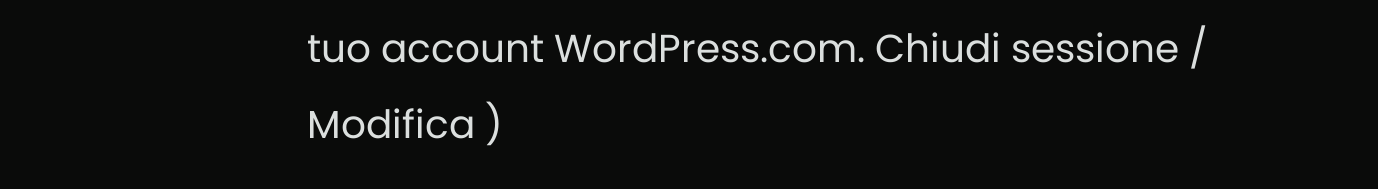tuo account WordPress.com. Chiudi sessione /  Modifica )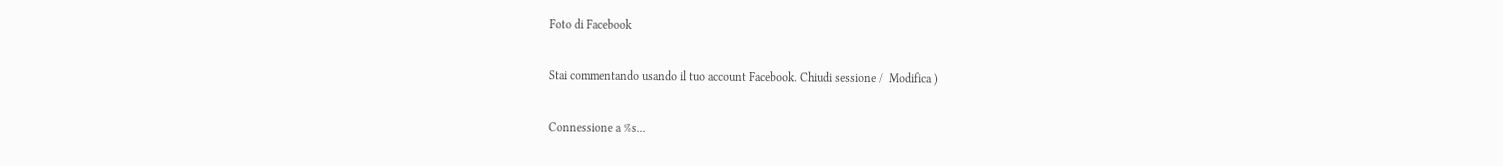Foto di Facebook

Stai commentando usando il tuo account Facebook. Chiudi sessione /  Modifica )

Connessione a %s...